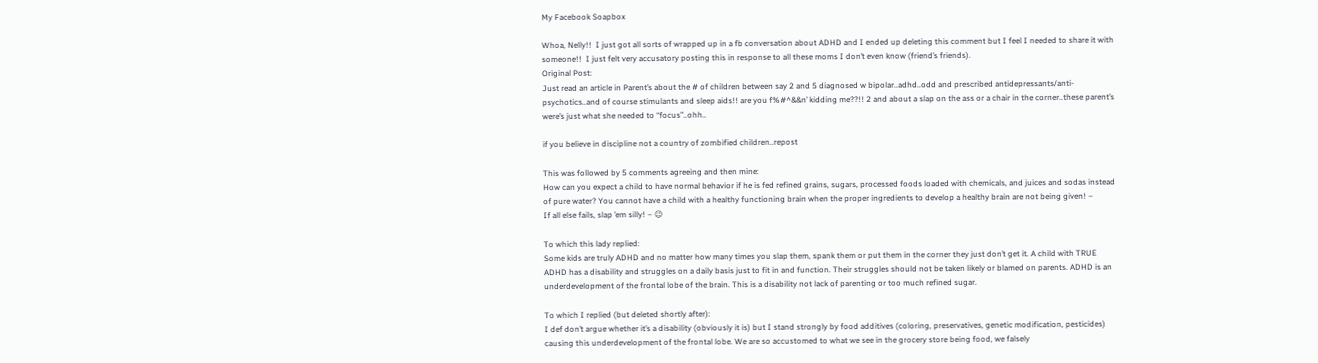My Facebook Soapbox

Whoa, Nelly!!  I just got all sorts of wrapped up in a fb conversation about ADHD and I ended up deleting this comment but I feel I needed to share it with someone!!  I just felt very accusatory posting this in response to all these moms I don’t even know (friend’s friends).
Original Post:
Just read an article in Parent’s about the # of children between say 2 and 5 diagnosed w bipolar..adhd..odd and prescribed antidepressants/anti-psychotics..and of course stimulants and sleep aids!! are you f%#^&&n’ kidding me??!! 2 and about a slap on the ass or a chair in the corner..these parent’s were’s just what she needed to “focus”..ohh..

if you believe in discipline not a country of zombified children..repost

This was followed by 5 comments agreeing and then mine:
How can you expect a child to have normal behavior if he is fed refined grains, sugars, processed foods loaded with chemicals, and juices and sodas instead of pure water? You cannot have a child with a healthy functioning brain when the proper ingredients to develop a healthy brain are not being given! –
If all else fails, slap ’em silly! – 😉

To which this lady replied:
Some kids are truly ADHD and no matter how many times you slap them, spank them or put them in the corner they just don’t get it. A child with TRUE ADHD has a disability and struggles on a daily basis just to fit in and function. Their struggles should not be taken likely or blamed on parents. ADHD is an underdevelopment of the frontal lobe of the brain. This is a disability not lack of parenting or too much refined sugar.

To which I replied (but deleted shortly after):
I def don’t argue whether it’s a disability (obviously it is) but I stand strongly by food additives (coloring, preservatives, genetic modification, pesticides) causing this underdevelopment of the frontal lobe. We are so accustomed to what we see in the grocery store being food, we falsely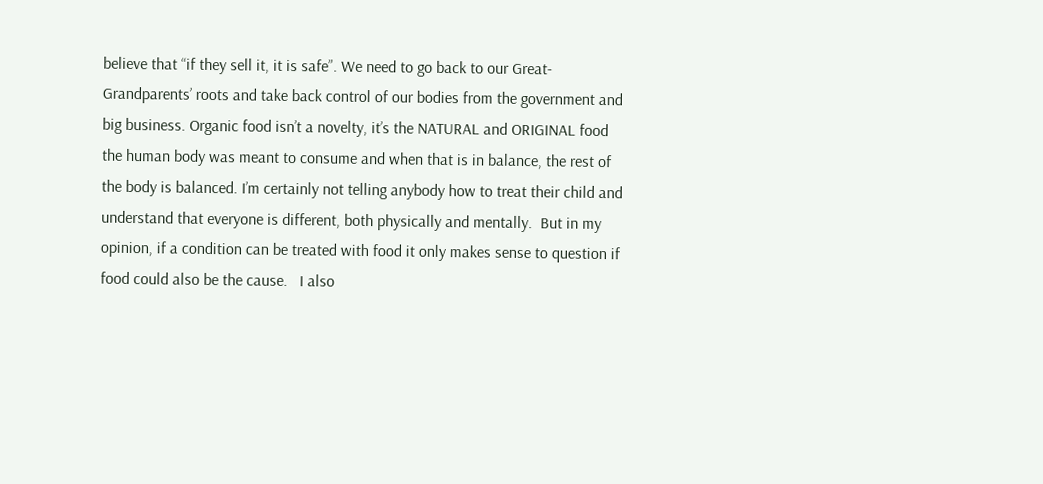believe that “if they sell it, it is safe”. We need to go back to our Great-Grandparents’ roots and take back control of our bodies from the government and big business. Organic food isn’t a novelty, it’s the NATURAL and ORIGINAL food the human body was meant to consume and when that is in balance, the rest of the body is balanced. I’m certainly not telling anybody how to treat their child and understand that everyone is different, both physically and mentally.  But in my opinion, if a condition can be treated with food it only makes sense to question if food could also be the cause.   I also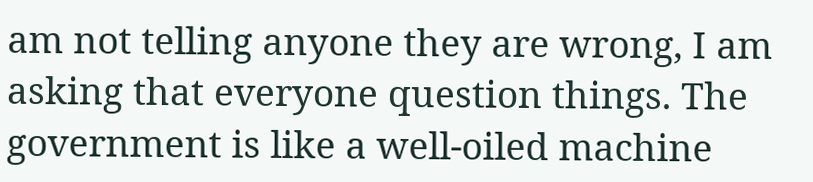am not telling anyone they are wrong, I am asking that everyone question things. The government is like a well-oiled machine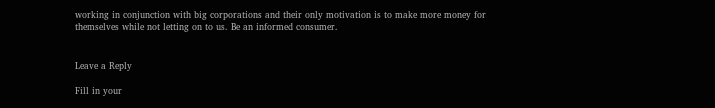working in conjunction with big corporations and their only motivation is to make more money for themselves while not letting on to us. Be an informed consumer.


Leave a Reply

Fill in your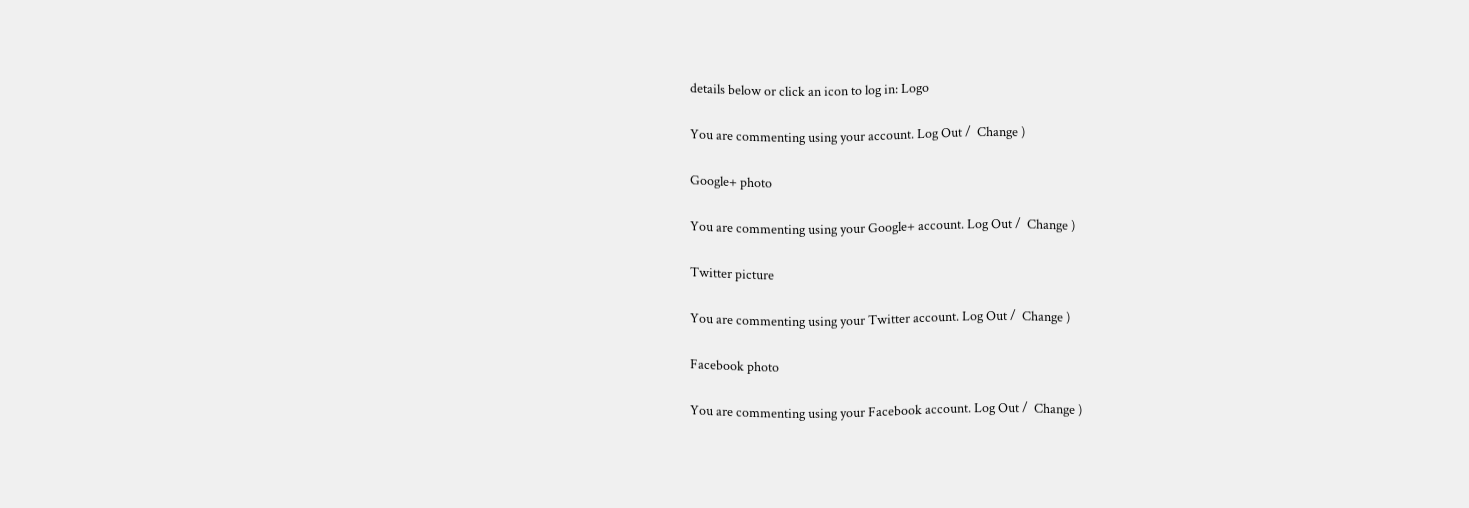details below or click an icon to log in: Logo

You are commenting using your account. Log Out /  Change )

Google+ photo

You are commenting using your Google+ account. Log Out /  Change )

Twitter picture

You are commenting using your Twitter account. Log Out /  Change )

Facebook photo

You are commenting using your Facebook account. Log Out /  Change )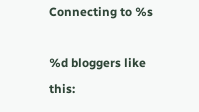Connecting to %s

%d bloggers like this: